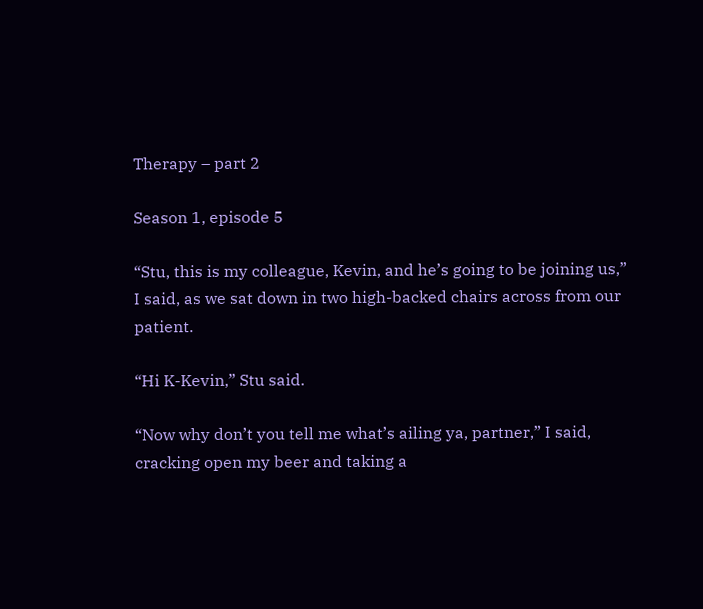Therapy – part 2

Season 1, episode 5

“Stu, this is my colleague, Kevin, and he’s going to be joining us,” I said, as we sat down in two high-backed chairs across from our patient.

“Hi K-Kevin,” Stu said.

“Now why don’t you tell me what’s ailing ya, partner,” I said, cracking open my beer and taking a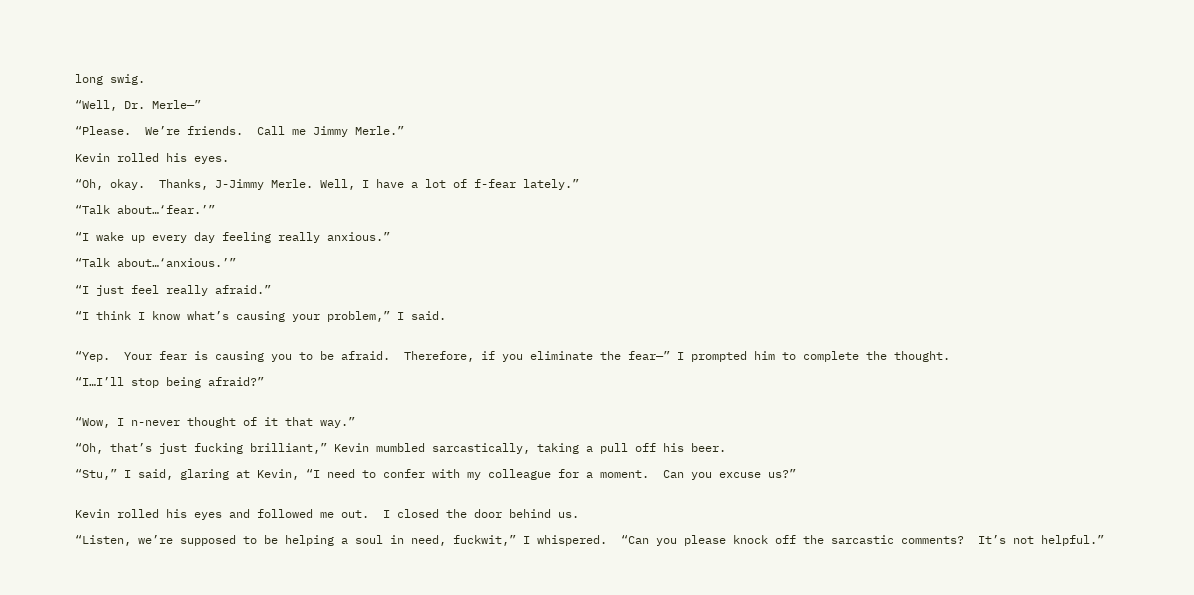long swig.

“Well, Dr. Merle—”

“Please.  We’re friends.  Call me Jimmy Merle.”

Kevin rolled his eyes.

“Oh, okay.  Thanks, J-Jimmy Merle. Well, I have a lot of f-fear lately.”

“Talk about…‘fear.’”

“I wake up every day feeling really anxious.”

“Talk about…‘anxious.’”

“I just feel really afraid.”

“I think I know what’s causing your problem,” I said.


“Yep.  Your fear is causing you to be afraid.  Therefore, if you eliminate the fear—” I prompted him to complete the thought.

“I…I’ll stop being afraid?”


“Wow, I n-never thought of it that way.”

“Oh, that’s just fucking brilliant,” Kevin mumbled sarcastically, taking a pull off his beer.

“Stu,” I said, glaring at Kevin, “I need to confer with my colleague for a moment.  Can you excuse us?”


Kevin rolled his eyes and followed me out.  I closed the door behind us.

“Listen, we’re supposed to be helping a soul in need, fuckwit,” I whispered.  “Can you please knock off the sarcastic comments?  It’s not helpful.”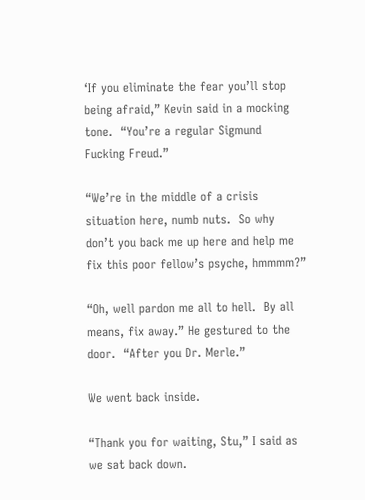‘If you eliminate the fear you’ll stop being afraid,” Kevin said in a mocking tone.  “You’re a regular Sigmund Fucking Freud.”

“We’re in the middle of a crisis situation here, numb nuts.  So why don’t you back me up here and help me fix this poor fellow’s psyche, hmmmm?”

“Oh, well pardon me all to hell.  By all means, fix away.” He gestured to the door.  “After you Dr. Merle.”

We went back inside.

“Thank you for waiting, Stu,” I said as we sat back down.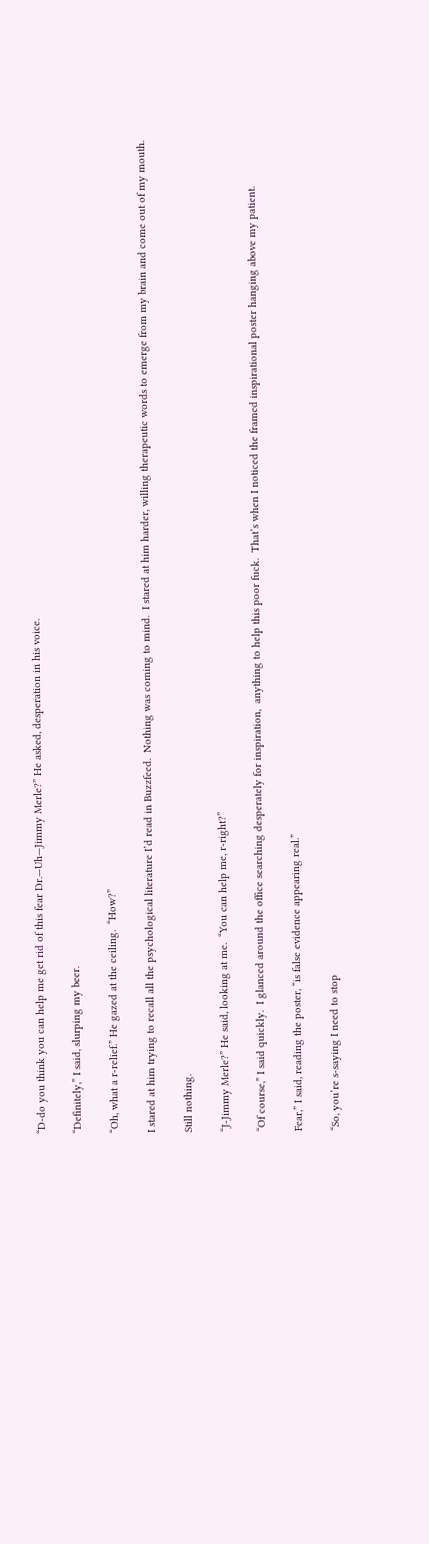“D-do you think you can help me get rid of this fear Dr.—Uh—Jimmy Merle?” He asked, desperation in his voice.

“Definitely,” I said, slurping my beer.

“Oh, what a r-relief.” He gazed at the ceiling.  “How?”

I stared at him trying to recall all the psychological literature I’d read in Buzzfeed.  Nothing was coming to mind.  I stared at him harder, willing therapeutic words to emerge from my brain and come out of my mouth.

Still nothing.

“J-Jimmy Merle?” He said, looking at me.  “You can help me, r-right?”

“Of course,” I said quickly.  I glanced around the office searching desperately for inspiration,  anything to help this poor fuck.  That’s when I noticed the framed inspirational poster hanging above my patient.

Fear,” I said, reading the poster, “is false evidence appearing real.”

“So, you’re s-saying I need to stop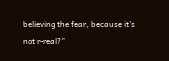believing the fear, because it’s not r-real?”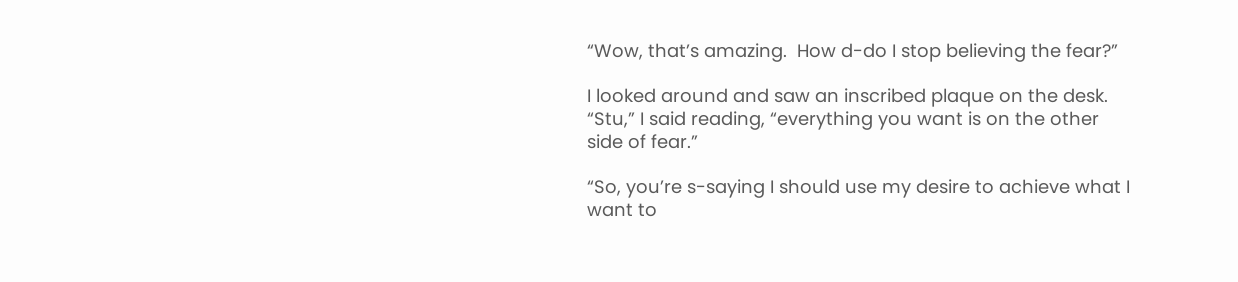“Wow, that’s amazing.  How d-do I stop believing the fear?”

I looked around and saw an inscribed plaque on the desk.  “Stu,” I said reading, “everything you want is on the other side of fear.”

“So, you’re s-saying I should use my desire to achieve what I want to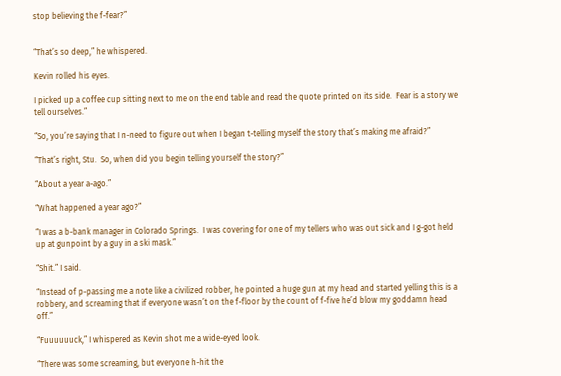stop believing the f-fear?”


“That’s so deep,” he whispered.

Kevin rolled his eyes.

I picked up a coffee cup sitting next to me on the end table and read the quote printed on its side.  Fear is a story we tell ourselves.”

“So, you’re saying that I n-need to figure out when I began t-telling myself the story that’s making me afraid?”

“That’s right, Stu.  So, when did you begin telling yourself the story?”

“About a year a-ago.”

“What happened a year ago?”

“I was a b-bank manager in Colorado Springs.  I was covering for one of my tellers who was out sick and I g-got held up at gunpoint by a guy in a ski mask.”

“Shit.” I said.

“Instead of p-passing me a note like a civilized robber, he pointed a huge gun at my head and started yelling this is a robbery, and screaming that if everyone wasn’t on the f-floor by the count of f-five he’d blow my goddamn head off.”

“Fuuuuuuck,” I whispered as Kevin shot me a wide-eyed look.

“There was some screaming, but everyone h-hit the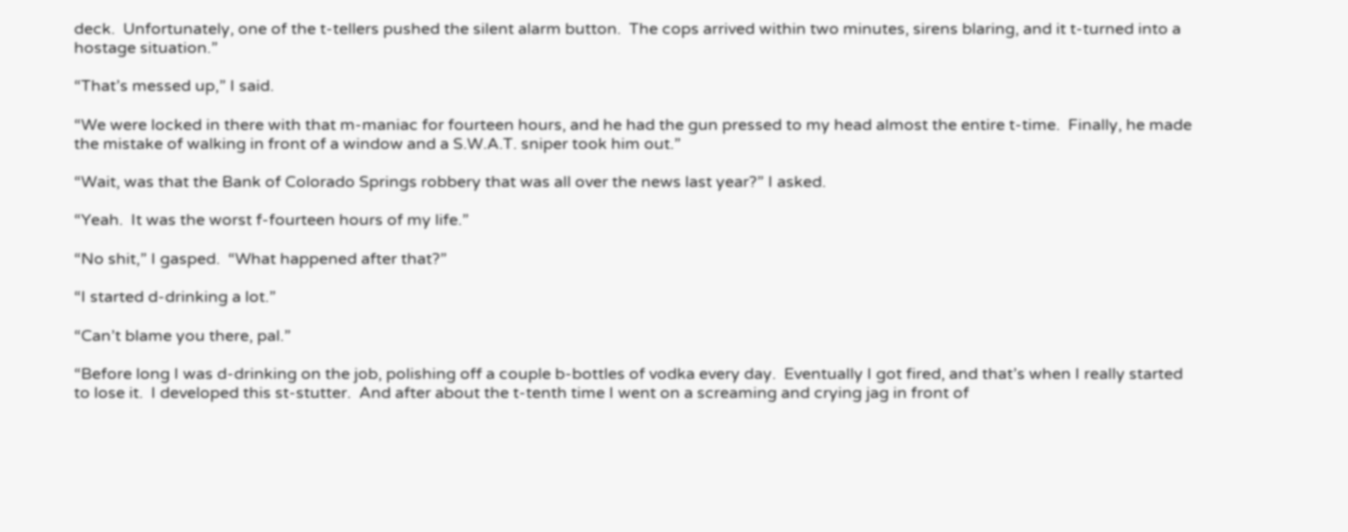deck.  Unfortunately, one of the t-tellers pushed the silent alarm button.  The cops arrived within two minutes, sirens blaring, and it t-turned into a hostage situation.”

“That’s messed up,” I said.

“We were locked in there with that m-maniac for fourteen hours, and he had the gun pressed to my head almost the entire t-time.  Finally, he made the mistake of walking in front of a window and a S.W.A.T. sniper took him out.”

“Wait, was that the Bank of Colorado Springs robbery that was all over the news last year?” I asked.

“Yeah.  It was the worst f-fourteen hours of my life.”

“No shit,” I gasped.  “What happened after that?”

“I started d-drinking a lot.”

“Can’t blame you there, pal.”

“Before long I was d-drinking on the job, polishing off a couple b-bottles of vodka every day.  Eventually I got fired, and that’s when I really started to lose it.  I developed this st-stutter.  And after about the t-tenth time I went on a screaming and crying jag in front of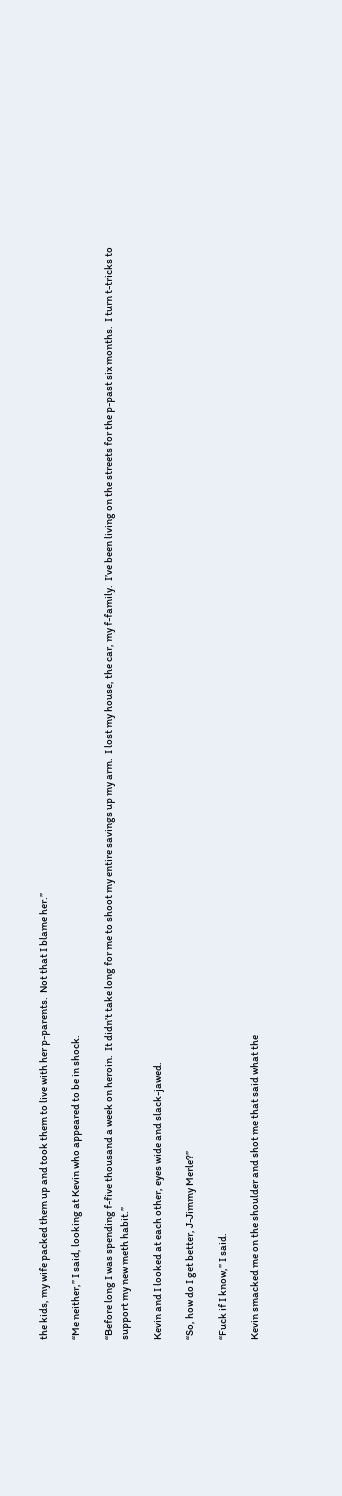the kids, my wife packed them up and took them to live with her p-parents.  Not that I blame her.”

“Me neither,” I said, looking at Kevin who appeared to be in shock.

“Before long I was spending f-five thousand a week on heroin.  It didn’t take long for me to shoot my entire savings up my arm.  I lost my house, the car, my f-family.  I’ve been living on the streets for the p-past six months.  I turn t-tricks to support my new meth habit.”

Kevin and I looked at each other, eyes wide and slack-jawed.

“So, how do I get better, J-Jimmy Merle?”

“Fuck if I know,” I said.

Kevin smacked me on the shoulder and shot me that said what the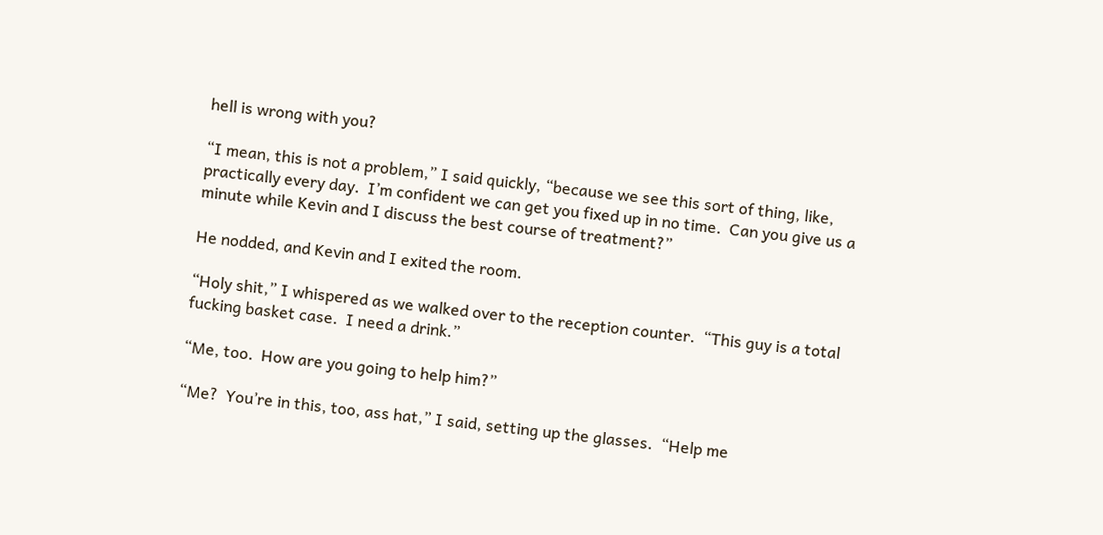hell is wrong with you?

“I mean, this is not a problem,” I said quickly, “because we see this sort of thing, like, practically every day.  I’m confident we can get you fixed up in no time.  Can you give us a minute while Kevin and I discuss the best course of treatment?”

He nodded, and Kevin and I exited the room.

“Holy shit,” I whispered as we walked over to the reception counter.  “This guy is a total fucking basket case.  I need a drink.”

“Me, too.  How are you going to help him?”

“Me?  You’re in this, too, ass hat,” I said, setting up the glasses.  “Help me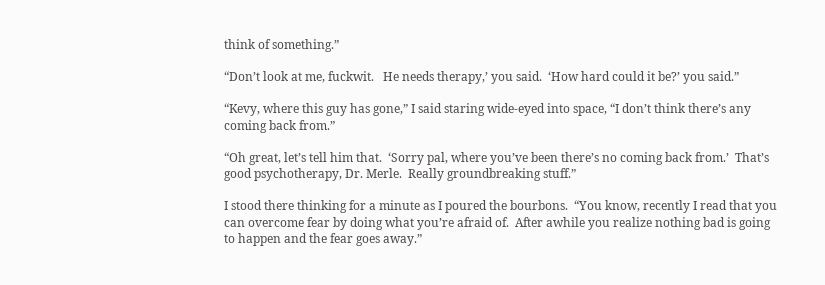think of something.”

“Don’t look at me, fuckwit.   He needs therapy,’ you said.  ‘How hard could it be?’ you said.”

“Kevy, where this guy has gone,” I said staring wide-eyed into space, “I don’t think there’s any coming back from.”

“Oh great, let’s tell him that.  ‘Sorry pal, where you’ve been there’s no coming back from.’  That’s good psychotherapy, Dr. Merle.  Really groundbreaking stuff.”

I stood there thinking for a minute as I poured the bourbons.  “You know, recently I read that you can overcome fear by doing what you’re afraid of.  After awhile you realize nothing bad is going to happen and the fear goes away.”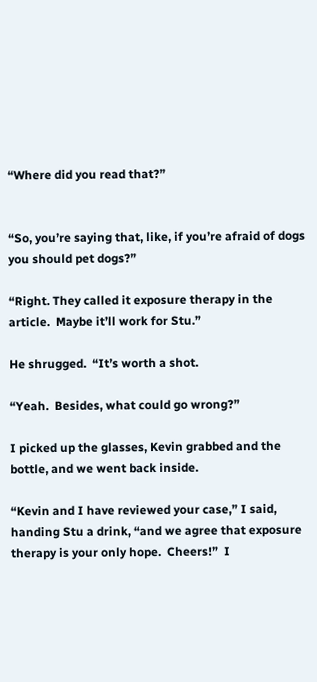“Where did you read that?”


“So, you’re saying that, like, if you’re afraid of dogs you should pet dogs?”

“Right. They called it exposure therapy in the article.  Maybe it’ll work for Stu.”

He shrugged.  “It’s worth a shot.

“Yeah.  Besides, what could go wrong?”

I picked up the glasses, Kevin grabbed and the bottle, and we went back inside.

“Kevin and I have reviewed your case,” I said, handing Stu a drink, “and we agree that exposure therapy is your only hope.  Cheers!”  I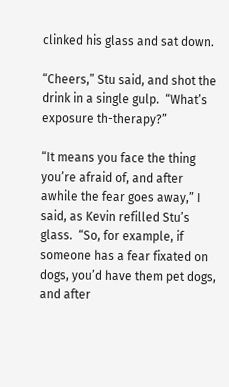clinked his glass and sat down.

“Cheers,” Stu said, and shot the drink in a single gulp.  “What’s exposure th-therapy?”

“It means you face the thing you’re afraid of, and after awhile the fear goes away,” I said, as Kevin refilled Stu’s glass.  “So, for example, if someone has a fear fixated on dogs, you’d have them pet dogs, and after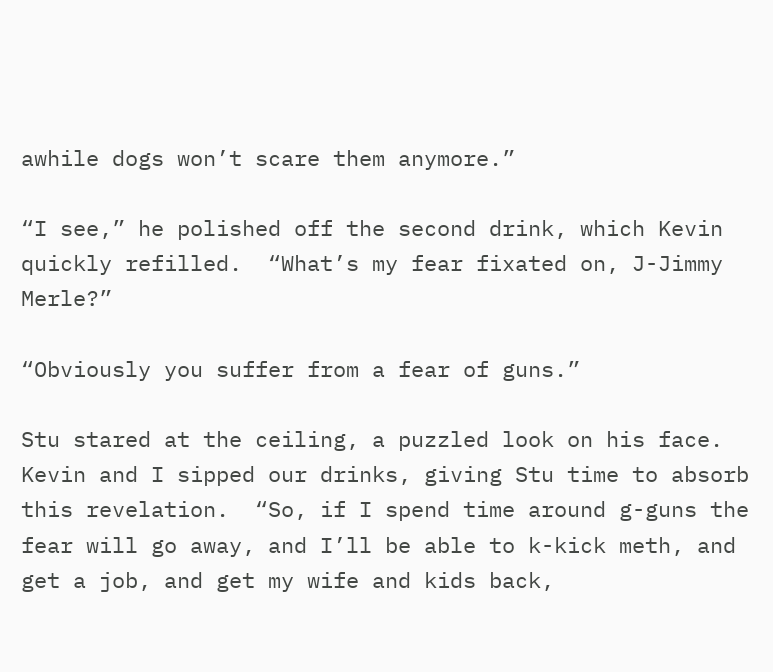awhile dogs won’t scare them anymore.”

“I see,” he polished off the second drink, which Kevin quickly refilled.  “What’s my fear fixated on, J-Jimmy Merle?”

“Obviously you suffer from a fear of guns.”

Stu stared at the ceiling, a puzzled look on his face.  Kevin and I sipped our drinks, giving Stu time to absorb this revelation.  “So, if I spend time around g-guns the fear will go away, and I’ll be able to k-kick meth, and get a job, and get my wife and kids back,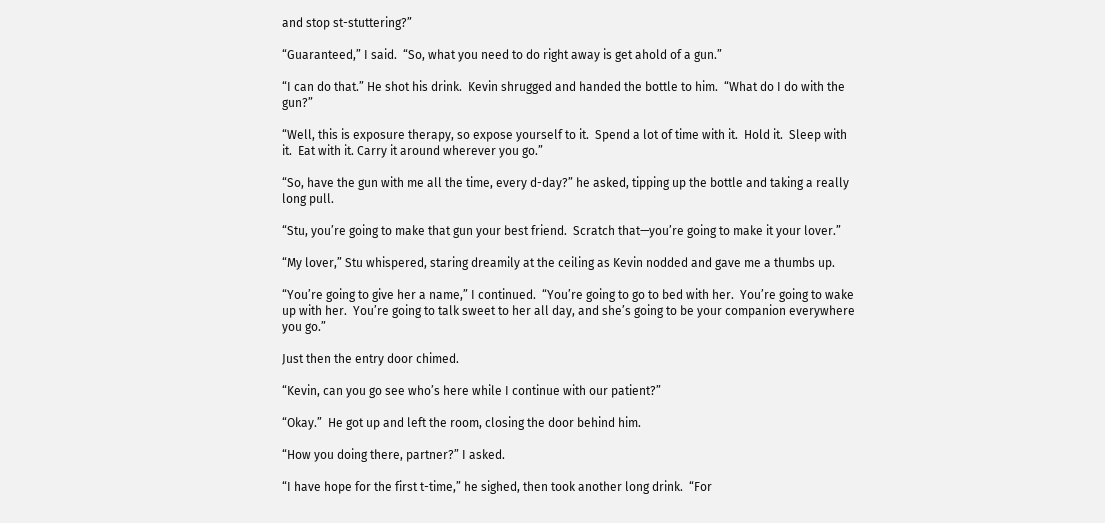and stop st-stuttering?”

“Guaranteed,” I said.  “So, what you need to do right away is get ahold of a gun.”

“I can do that.” He shot his drink.  Kevin shrugged and handed the bottle to him.  “What do I do with the gun?”

“Well, this is exposure therapy, so expose yourself to it.  Spend a lot of time with it.  Hold it.  Sleep with it.  Eat with it. Carry it around wherever you go.”

“So, have the gun with me all the time, every d-day?” he asked, tipping up the bottle and taking a really long pull.

“Stu, you’re going to make that gun your best friend.  Scratch that—you’re going to make it your lover.”

“My lover,” Stu whispered, staring dreamily at the ceiling as Kevin nodded and gave me a thumbs up.

“You’re going to give her a name,” I continued.  “You’re going to go to bed with her.  You’re going to wake up with her.  You’re going to talk sweet to her all day, and she’s going to be your companion everywhere you go.”

Just then the entry door chimed.

“Kevin, can you go see who’s here while I continue with our patient?”

“Okay.”  He got up and left the room, closing the door behind him.

“How you doing there, partner?” I asked.

“I have hope for the first t-time,” he sighed, then took another long drink.  “For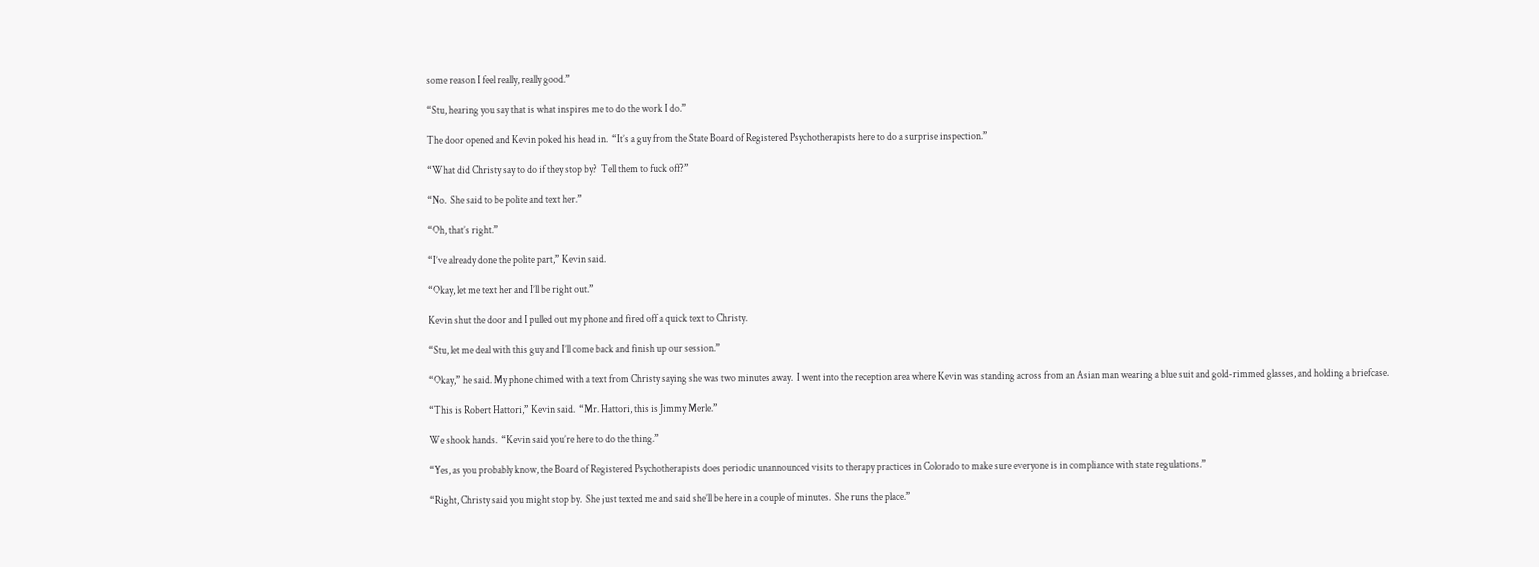some reason I feel really, really good.”

“Stu, hearing you say that is what inspires me to do the work I do.”

The door opened and Kevin poked his head in.  “It’s a guy from the State Board of Registered Psychotherapists here to do a surprise inspection.”

“What did Christy say to do if they stop by?  Tell them to fuck off?”

“No.  She said to be polite and text her.”

“Oh, that’s right.”

“I’ve already done the polite part,” Kevin said.

“Okay, let me text her and I’ll be right out.”

Kevin shut the door and I pulled out my phone and fired off a quick text to Christy.

“Stu, let me deal with this guy and I’ll come back and finish up our session.”

“Okay,” he said. My phone chimed with a text from Christy saying she was two minutes away.  I went into the reception area where Kevin was standing across from an Asian man wearing a blue suit and gold-rimmed glasses, and holding a briefcase.

“This is Robert Hattori,” Kevin said.  “Mr. Hattori, this is Jimmy Merle.”

We shook hands.  “Kevin said you’re here to do the thing.”

“Yes, as you probably know, the Board of Registered Psychotherapists does periodic unannounced visits to therapy practices in Colorado to make sure everyone is in compliance with state regulations.”

“Right, Christy said you might stop by.  She just texted me and said she’ll be here in a couple of minutes.  She runs the place.”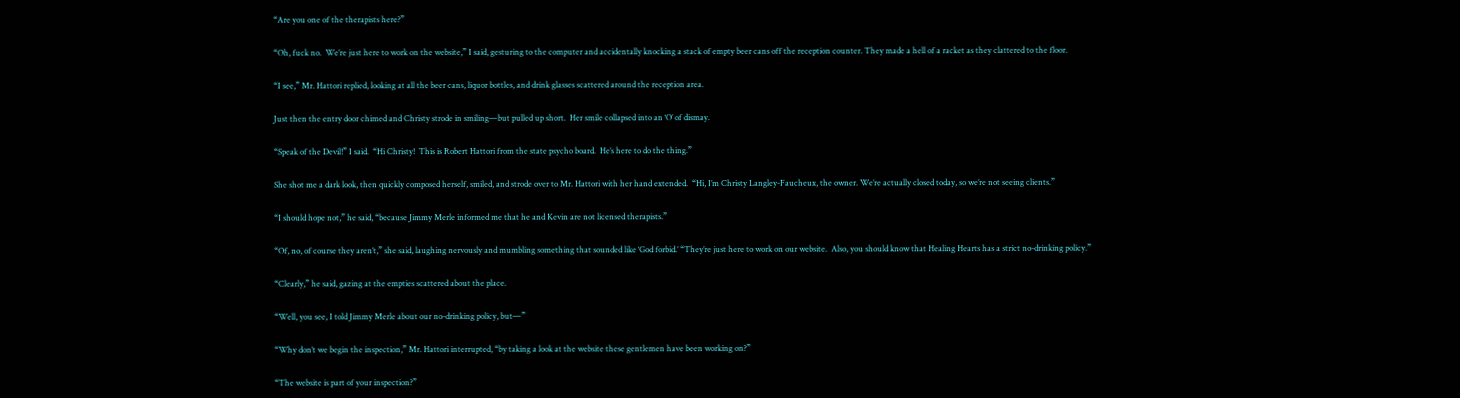“Are you one of the therapists here?”

“Oh, fuck no.  We’re just here to work on the website,” I said, gesturing to the computer and accidentally knocking a stack of empty beer cans off the reception counter. They made a hell of a racket as they clattered to the floor.

“I see,” Mr. Hattori replied, looking at all the beer cans, liquor bottles, and drink glasses scattered around the reception area.

Just then the entry door chimed and Christy strode in smiling—but pulled up short.  Her smile collapsed into an ‘O’ of dismay.

“Speak of the Devil!” I said.  “Hi Christy!  This is Robert Hattori from the state psycho board.  He’s here to do the thing.”

She shot me a dark look, then quickly composed herself, smiled, and strode over to Mr. Hattori with her hand extended.  “Hi, I’m Christy Langley-Faucheux, the owner. We’re actually closed today, so we’re not seeing clients.”

“I should hope not,” he said, “because Jimmy Merle informed me that he and Kevin are not licensed therapists.”

“Of, no, of course they aren’t,” she said, laughing nervously and mumbling something that sounded like ‘God forbid.’ “They’re just here to work on our website.  Also, you should know that Healing Hearts has a strict no-drinking policy.”

“Clearly,” he said, gazing at the empties scattered about the place.

“Well, you see, I told Jimmy Merle about our no-drinking policy, but—”

“Why don’t we begin the inspection,” Mr. Hattori interrupted, “by taking a look at the website these gentlemen have been working on?”

“The website is part of your inspection?”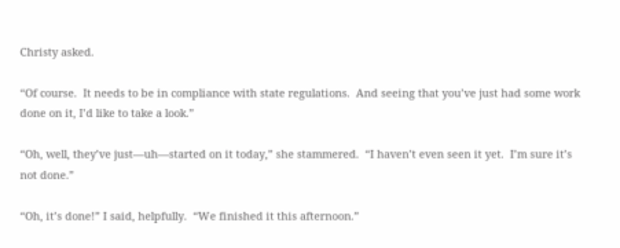Christy asked.

“Of course.  It needs to be in compliance with state regulations.  And seeing that you’ve just had some work done on it, I’d like to take a look.”

“Oh, well, they’ve just—uh—started on it today,” she stammered.  “I haven’t even seen it yet.  I’m sure it’s not done.”

“Oh, it’s done!” I said, helpfully.  “We finished it this afternoon.”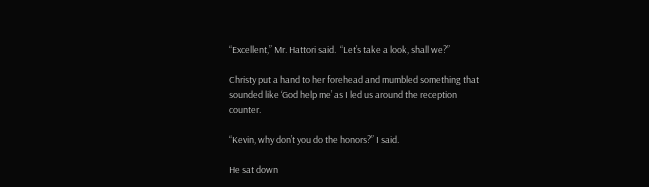“Excellent,” Mr. Hattori said.  “Let’s take a look, shall we?”

Christy put a hand to her forehead and mumbled something that sounded like ‘God help me’ as I led us around the reception counter.

“Kevin, why don’t you do the honors?” I said.

He sat down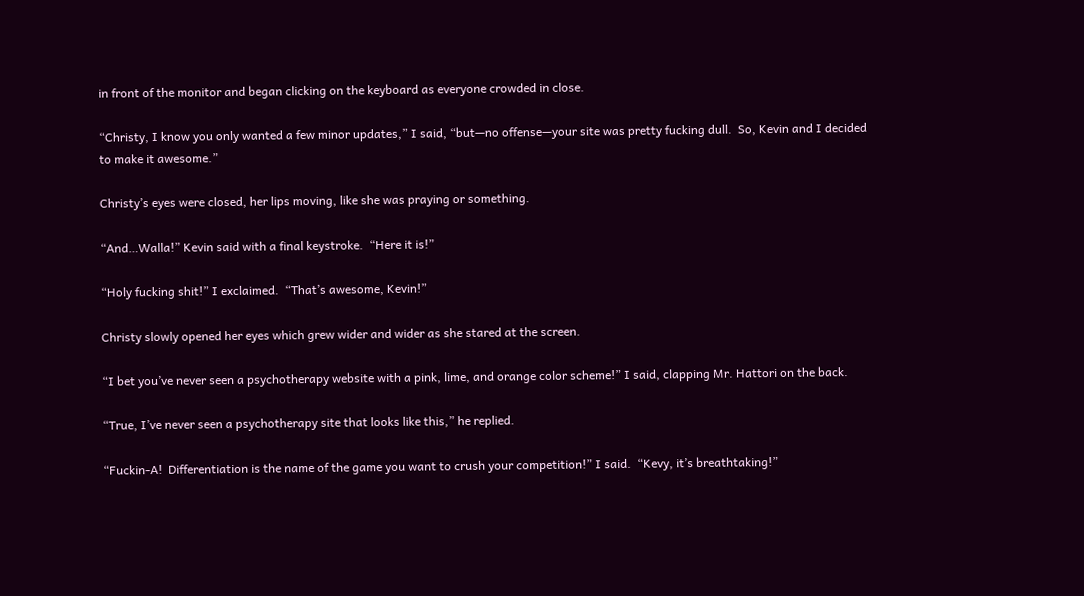in front of the monitor and began clicking on the keyboard as everyone crowded in close.

“Christy, I know you only wanted a few minor updates,” I said, “but—no offense—your site was pretty fucking dull.  So, Kevin and I decided to make it awesome.”

Christy’s eyes were closed, her lips moving, like she was praying or something.

“And…Walla!” Kevin said with a final keystroke.  “Here it is!”

“Holy fucking shit!” I exclaimed.  “That’s awesome, Kevin!”

Christy slowly opened her eyes which grew wider and wider as she stared at the screen.

“I bet you’ve never seen a psychotherapy website with a pink, lime, and orange color scheme!” I said, clapping Mr. Hattori on the back.

“True, I’ve never seen a psychotherapy site that looks like this,” he replied.

“Fuckin-A!  Differentiation is the name of the game you want to crush your competition!” I said.  “Kevy, it’s breathtaking!”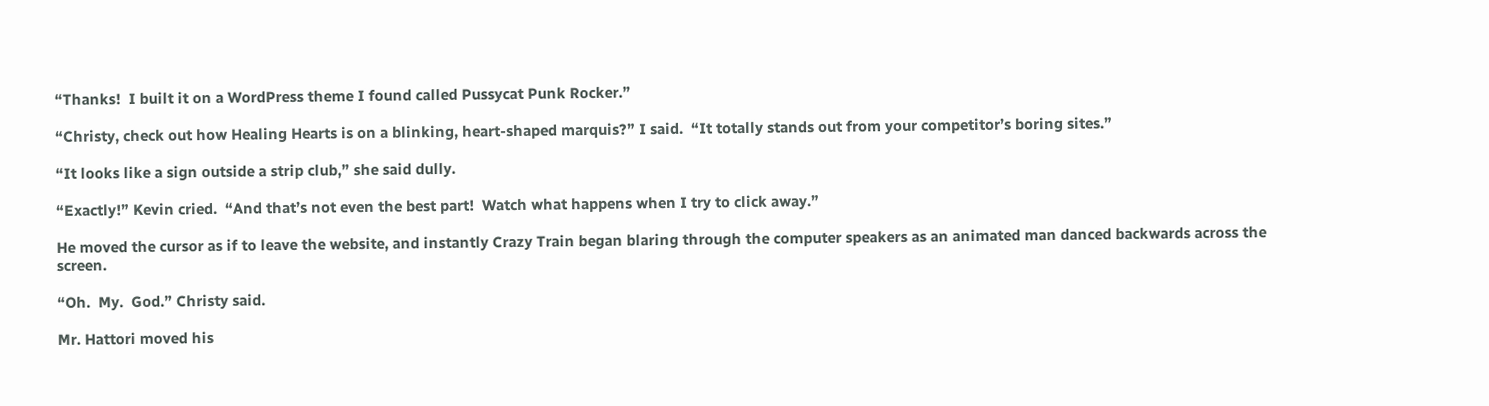“Thanks!  I built it on a WordPress theme I found called Pussycat Punk Rocker.”

“Christy, check out how Healing Hearts is on a blinking, heart-shaped marquis?” I said.  “It totally stands out from your competitor’s boring sites.”

“It looks like a sign outside a strip club,” she said dully.

“Exactly!” Kevin cried.  “And that’s not even the best part!  Watch what happens when I try to click away.”

He moved the cursor as if to leave the website, and instantly Crazy Train began blaring through the computer speakers as an animated man danced backwards across the screen.

“Oh.  My.  God.” Christy said.

Mr. Hattori moved his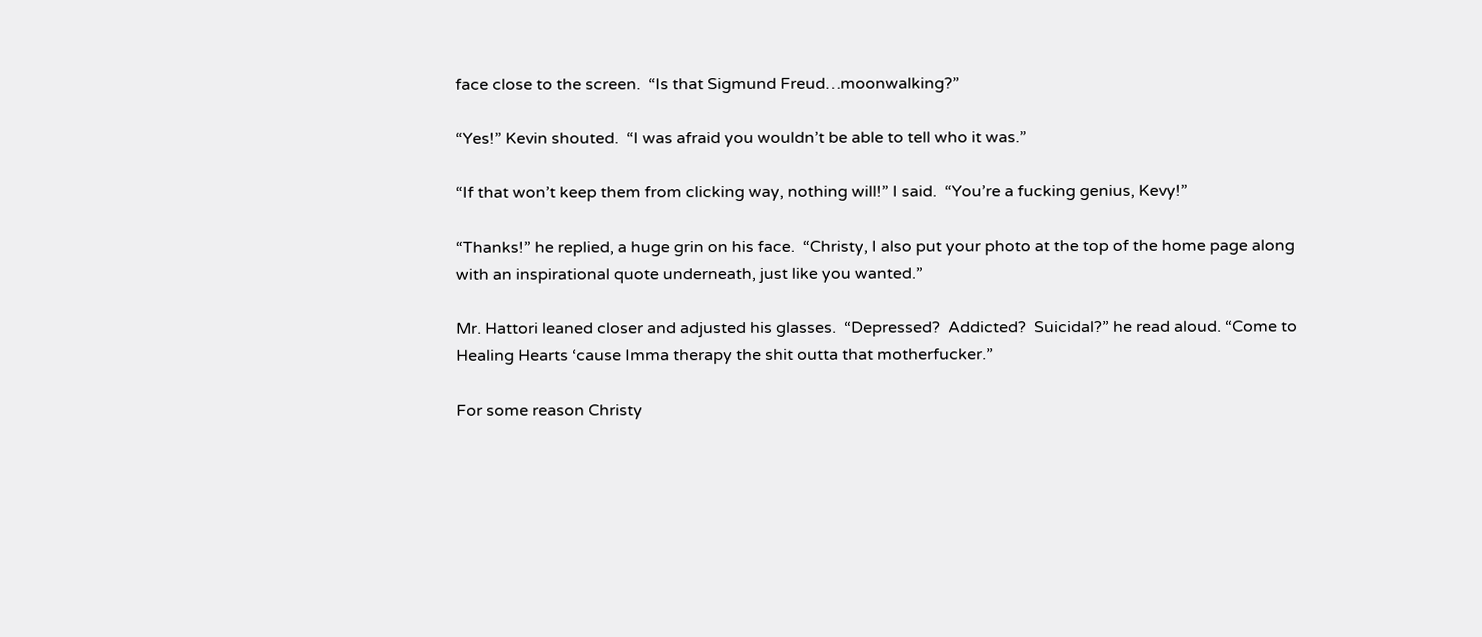face close to the screen.  “Is that Sigmund Freud…moonwalking?”

“Yes!” Kevin shouted.  “I was afraid you wouldn’t be able to tell who it was.”

“If that won’t keep them from clicking way, nothing will!” I said.  “You’re a fucking genius, Kevy!”

“Thanks!” he replied, a huge grin on his face.  “Christy, I also put your photo at the top of the home page along with an inspirational quote underneath, just like you wanted.”

Mr. Hattori leaned closer and adjusted his glasses.  “Depressed?  Addicted?  Suicidal?” he read aloud. “Come to Healing Hearts ‘cause Imma therapy the shit outta that motherfucker.”

For some reason Christy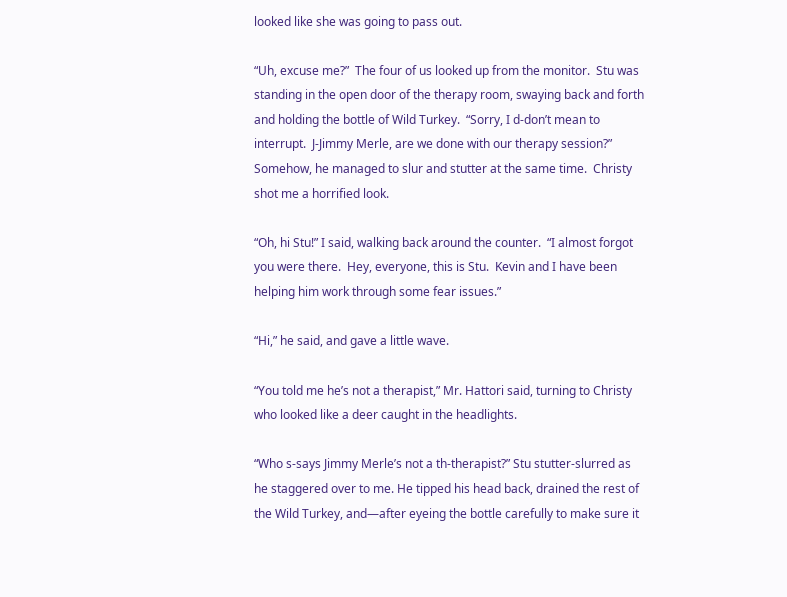looked like she was going to pass out.

“Uh, excuse me?”  The four of us looked up from the monitor.  Stu was standing in the open door of the therapy room, swaying back and forth and holding the bottle of Wild Turkey.  “Sorry, I d-don’t mean to interrupt.  J-Jimmy Merle, are we done with our therapy session?”  Somehow, he managed to slur and stutter at the same time.  Christy shot me a horrified look.

“Oh, hi Stu!” I said, walking back around the counter.  “I almost forgot you were there.  Hey, everyone, this is Stu.  Kevin and I have been helping him work through some fear issues.”

“Hi,” he said, and gave a little wave.

“You told me he’s not a therapist,” Mr. Hattori said, turning to Christy who looked like a deer caught in the headlights.

“Who s-says Jimmy Merle’s not a th-therapist?” Stu stutter-slurred as he staggered over to me. He tipped his head back, drained the rest of the Wild Turkey, and—after eyeing the bottle carefully to make sure it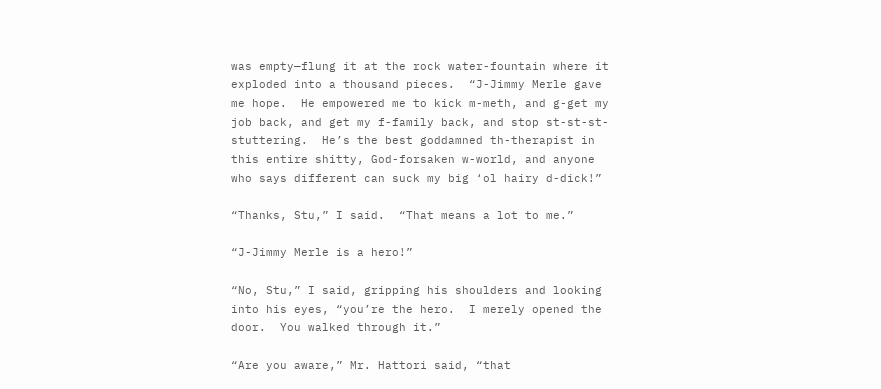was empty—flung it at the rock water-fountain where it exploded into a thousand pieces.  “J-Jimmy Merle gave me hope.  He empowered me to kick m-meth, and g-get my job back, and get my f-family back, and stop st-st-st-stuttering.  He’s the best goddamned th-therapist in this entire shitty, God-forsaken w-world, and anyone who says different can suck my big ‘ol hairy d-dick!”

“Thanks, Stu,” I said.  “That means a lot to me.”

“J-Jimmy Merle is a hero!”

“No, Stu,” I said, gripping his shoulders and looking into his eyes, “you’re the hero.  I merely opened the door.  You walked through it.”

“Are you aware,” Mr. Hattori said, “that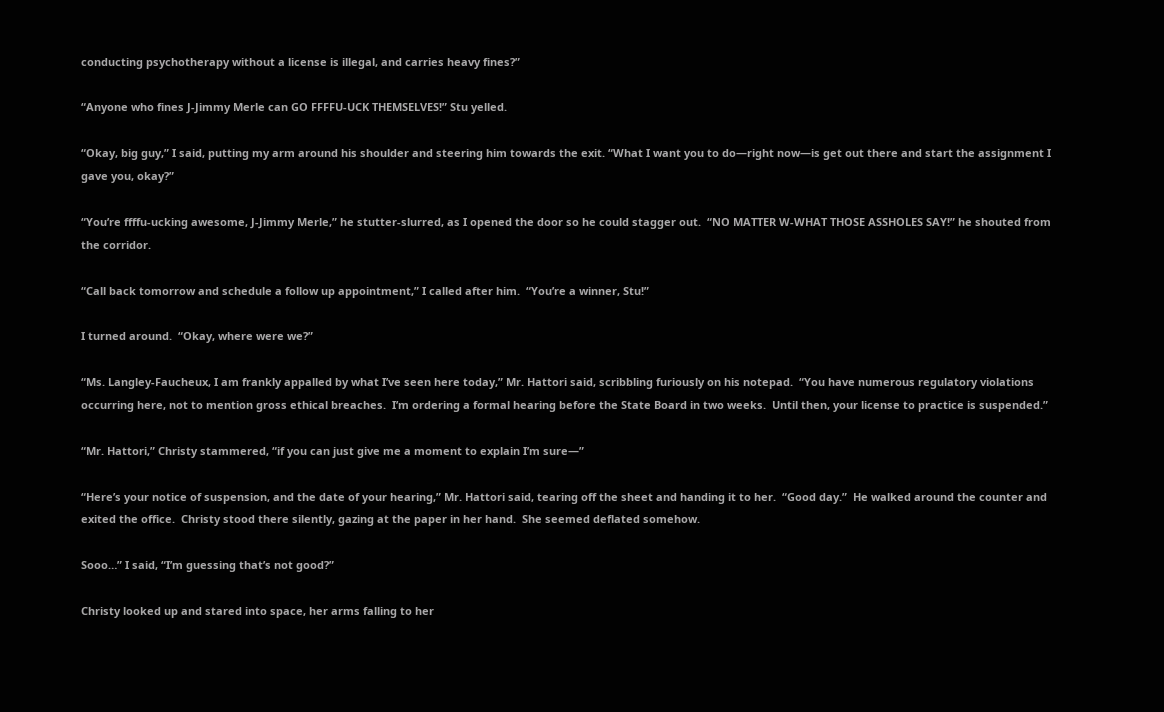conducting psychotherapy without a license is illegal, and carries heavy fines?”

“Anyone who fines J-Jimmy Merle can GO FFFFU-UCK THEMSELVES!” Stu yelled.

“Okay, big guy,” I said, putting my arm around his shoulder and steering him towards the exit. “What I want you to do—right now—is get out there and start the assignment I gave you, okay?”

“You’re ffffu-ucking awesome, J-Jimmy Merle,” he stutter-slurred, as I opened the door so he could stagger out.  “NO MATTER W-WHAT THOSE ASSHOLES SAY!” he shouted from the corridor.

“Call back tomorrow and schedule a follow up appointment,” I called after him.  “You’re a winner, Stu!”

I turned around.  “Okay, where were we?”

“Ms. Langley-Faucheux, I am frankly appalled by what I’ve seen here today,” Mr. Hattori said, scribbling furiously on his notepad.  “You have numerous regulatory violations occurring here, not to mention gross ethical breaches.  I’m ordering a formal hearing before the State Board in two weeks.  Until then, your license to practice is suspended.”

“Mr. Hattori,” Christy stammered, “if you can just give me a moment to explain I’m sure—”

“Here’s your notice of suspension, and the date of your hearing,” Mr. Hattori said, tearing off the sheet and handing it to her.  “Good day.”  He walked around the counter and exited the office.  Christy stood there silently, gazing at the paper in her hand.  She seemed deflated somehow.

Sooo…” I said, “I’m guessing that’s not good?”

Christy looked up and stared into space, her arms falling to her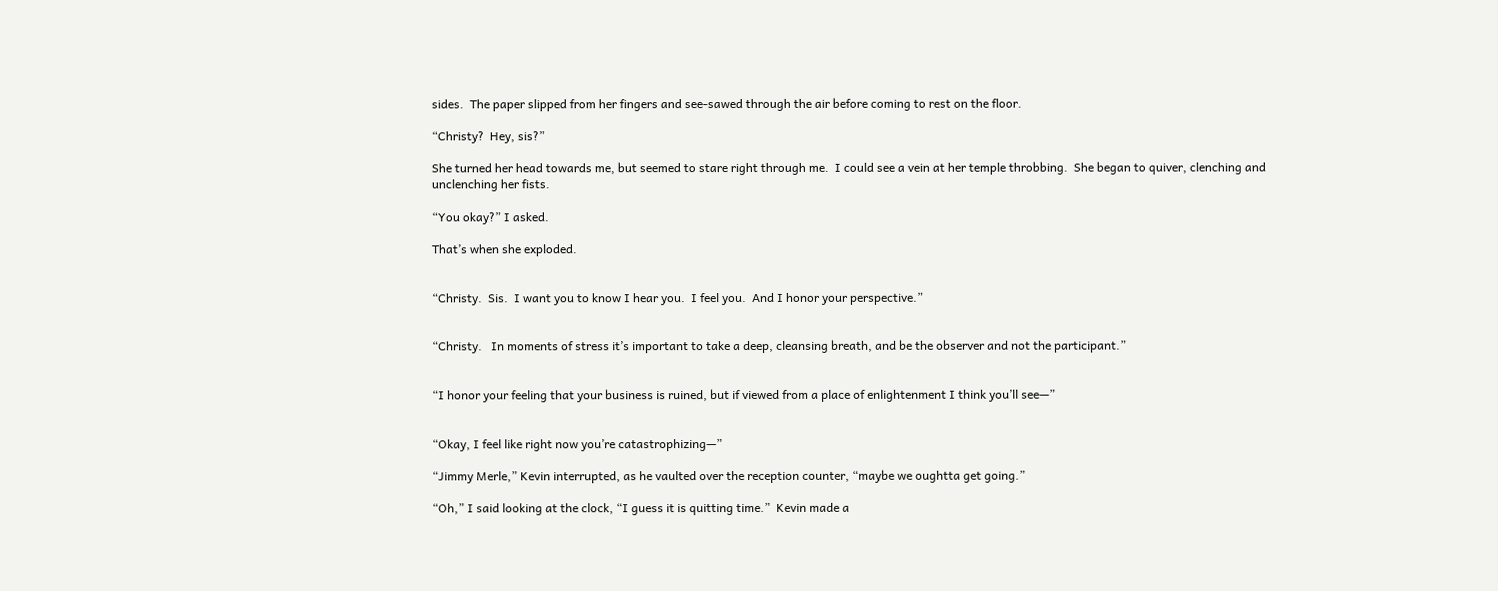sides.  The paper slipped from her fingers and see-sawed through the air before coming to rest on the floor.

“Christy?  Hey, sis?”

She turned her head towards me, but seemed to stare right through me.  I could see a vein at her temple throbbing.  She began to quiver, clenching and unclenching her fists.

“You okay?” I asked.

That’s when she exploded.


“Christy.  Sis.  I want you to know I hear you.  I feel you.  And I honor your perspective.”


“Christy.   In moments of stress it’s important to take a deep, cleansing breath, and be the observer and not the participant.”


“I honor your feeling that your business is ruined, but if viewed from a place of enlightenment I think you’ll see—”


“Okay, I feel like right now you’re catastrophizing—”

“Jimmy Merle,” Kevin interrupted, as he vaulted over the reception counter, “maybe we oughtta get going.”

“Oh,” I said looking at the clock, “I guess it is quitting time.”  Kevin made a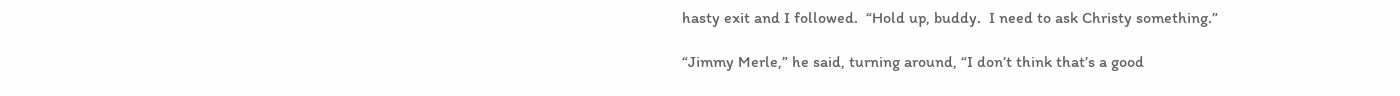hasty exit and I followed.  “Hold up, buddy.  I need to ask Christy something.”

“Jimmy Merle,” he said, turning around, “I don’t think that’s a good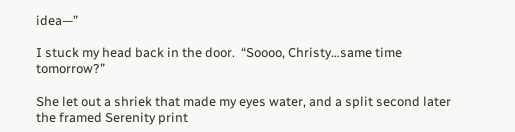idea—”

I stuck my head back in the door.  “Soooo, Christy…same time tomorrow?”

She let out a shriek that made my eyes water, and a split second later the framed Serenity print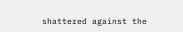shattered against the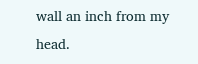wall an inch from my head.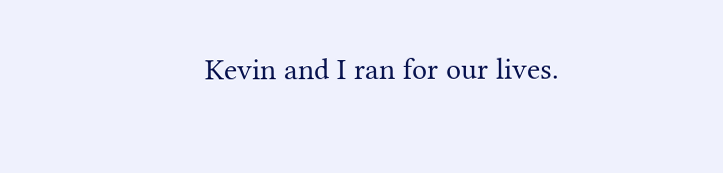Kevin and I ran for our lives.